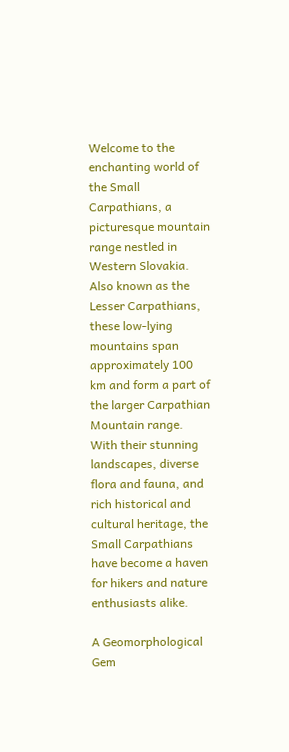Welcome to the enchanting world of the Small Carpathians, a picturesque mountain range nestled in Western Slovakia. Also known as the Lesser Carpathians, these low-lying mountains span approximately 100 km and form a part of the larger Carpathian Mountain range. With their stunning landscapes, diverse flora and fauna, and rich historical and cultural heritage, the Small Carpathians have become a haven for hikers and nature enthusiasts alike.

A Geomorphological Gem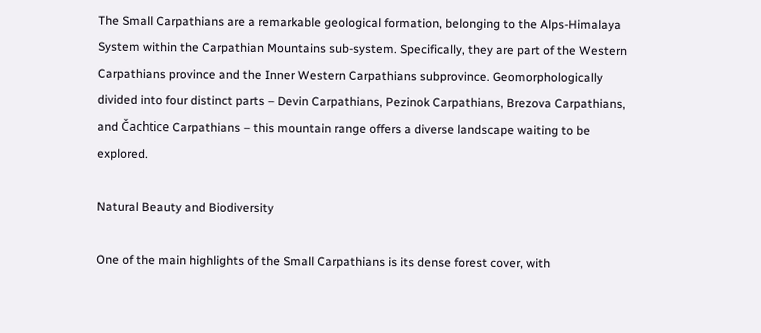The Small Carpathians are a remarkable geological formation, belonging to the Alps-Himalaya System within the Carpathian Mountains sub-system. Specifically, they are part of the Western Carpathians province and the Inner Western Carpathians subprovince. Geomorphologically divided into four distinct parts – Devin Carpathians, Pezinok Carpathians, Brezova Carpathians, and Čachtice Carpathians – this mountain range offers a diverse landscape waiting to be explored.

Natural Beauty and Biodiversity

One of the main highlights of the Small Carpathians is its dense forest cover, with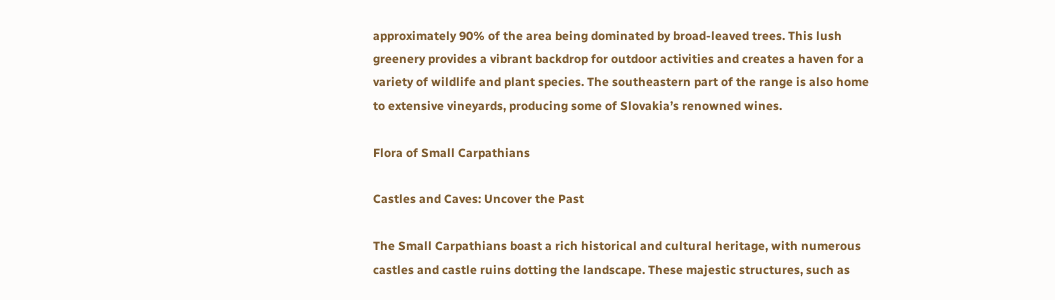approximately 90% of the area being dominated by broad-leaved trees. This lush greenery provides a vibrant backdrop for outdoor activities and creates a haven for a variety of wildlife and plant species. The southeastern part of the range is also home to extensive vineyards, producing some of Slovakia’s renowned wines.

Flora of Small Carpathians

Castles and Caves: Uncover the Past

The Small Carpathians boast a rich historical and cultural heritage, with numerous castles and castle ruins dotting the landscape. These majestic structures, such as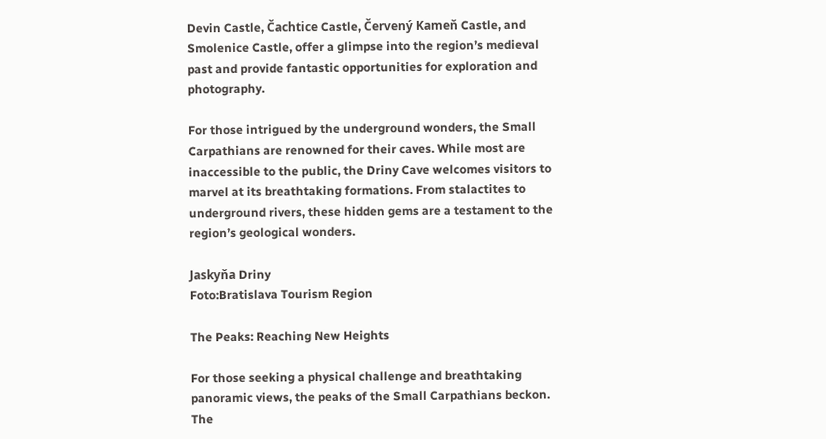Devin Castle, Čachtice Castle, Červený Kameň Castle, and Smolenice Castle, offer a glimpse into the region’s medieval past and provide fantastic opportunities for exploration and photography.

For those intrigued by the underground wonders, the Small Carpathians are renowned for their caves. While most are inaccessible to the public, the Driny Cave welcomes visitors to marvel at its breathtaking formations. From stalactites to underground rivers, these hidden gems are a testament to the region’s geological wonders.

Jaskyňa Driny
Foto:Bratislava Tourism Region

The Peaks: Reaching New Heights

For those seeking a physical challenge and breathtaking panoramic views, the peaks of the Small Carpathians beckon. The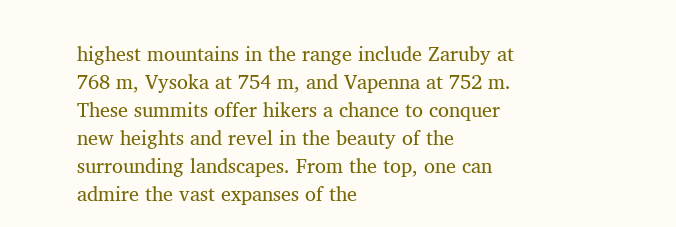highest mountains in the range include Zaruby at 768 m, Vysoka at 754 m, and Vapenna at 752 m. These summits offer hikers a chance to conquer new heights and revel in the beauty of the surrounding landscapes. From the top, one can admire the vast expanses of the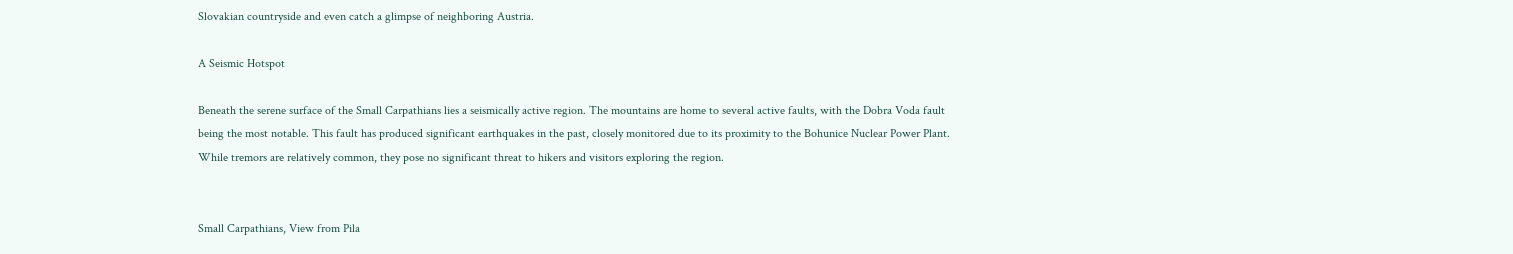Slovakian countryside and even catch a glimpse of neighboring Austria.

A Seismic Hotspot

Beneath the serene surface of the Small Carpathians lies a seismically active region. The mountains are home to several active faults, with the Dobra Voda fault being the most notable. This fault has produced significant earthquakes in the past, closely monitored due to its proximity to the Bohunice Nuclear Power Plant. While tremors are relatively common, they pose no significant threat to hikers and visitors exploring the region.


Small Carpathians, View from Pila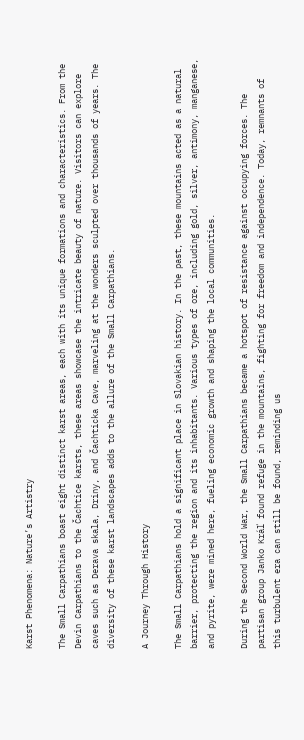Karst Phenomena: Nature’s Artistry

The Small Carpathians boast eight distinct karst areas, each with its unique formations and characteristics. From the Devin Carpathians to the Čachtice karsts, these areas showcase the intricate beauty of nature. Visitors can explore caves such as Derava skala, Driny, and Čachticka Cave, marveling at the wonders sculpted over thousands of years. The diversity of these karst landscapes adds to the allure of the Small Carpathians.

A Journey Through History

The Small Carpathians hold a significant place in Slovakian history. In the past, these mountains acted as a natural barrier, protecting the region and its inhabitants. Various types of ore, including gold, silver, antimony, manganese, and pyrite, were mined here, fueling economic growth and shaping the local communities.

During the Second World War, the Small Carpathians became a hotspot of resistance against occupying forces. The partisan group Janko Kráľ found refuge in the mountains, fighting for freedom and independence. Today, remnants of this turbulent era can still be found, reminding us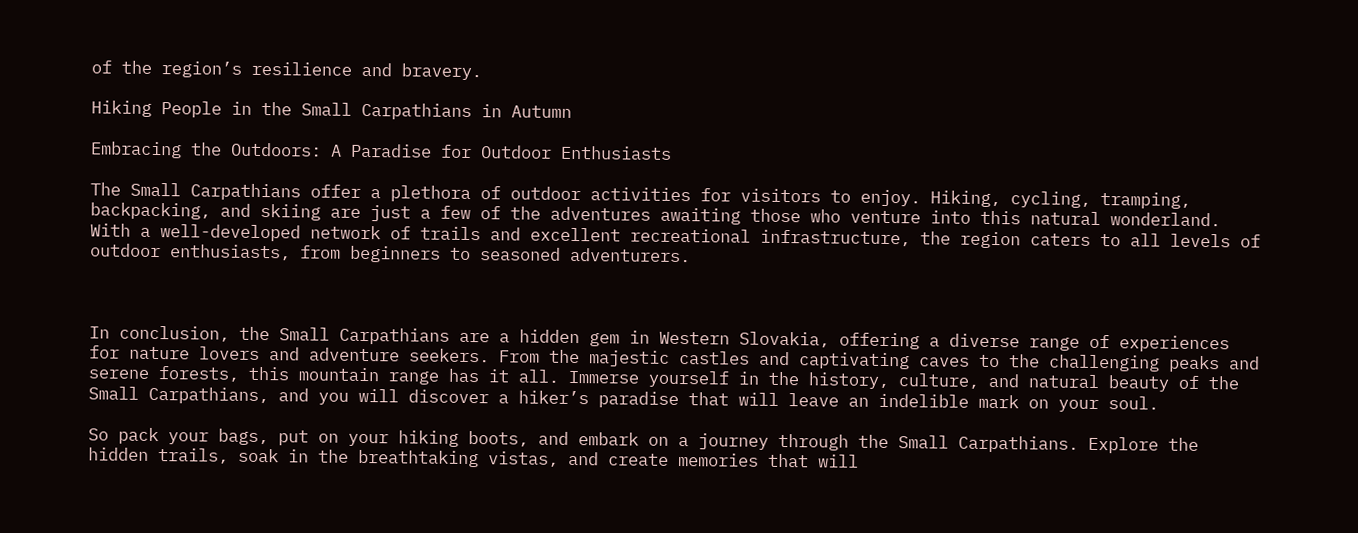of the region’s resilience and bravery.

Hiking People in the Small Carpathians in Autumn

Embracing the Outdoors: A Paradise for Outdoor Enthusiasts

The Small Carpathians offer a plethora of outdoor activities for visitors to enjoy. Hiking, cycling, tramping, backpacking, and skiing are just a few of the adventures awaiting those who venture into this natural wonderland. With a well-developed network of trails and excellent recreational infrastructure, the region caters to all levels of outdoor enthusiasts, from beginners to seasoned adventurers.



In conclusion, the Small Carpathians are a hidden gem in Western Slovakia, offering a diverse range of experiences for nature lovers and adventure seekers. From the majestic castles and captivating caves to the challenging peaks and serene forests, this mountain range has it all. Immerse yourself in the history, culture, and natural beauty of the Small Carpathians, and you will discover a hiker’s paradise that will leave an indelible mark on your soul.

So pack your bags, put on your hiking boots, and embark on a journey through the Small Carpathians. Explore the hidden trails, soak in the breathtaking vistas, and create memories that will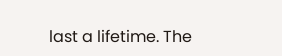last a lifetime. The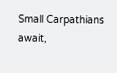Small Carpathians await,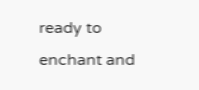ready to enchant and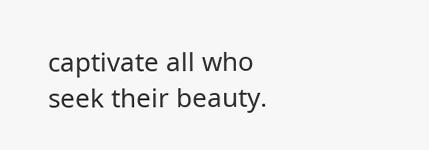captivate all who seek their beauty.